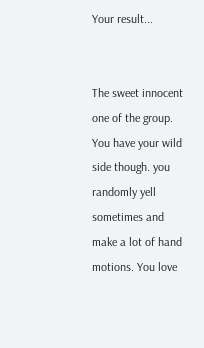Your result...


The sweet innocent one of the group. You have your wild side though. you randomly yell sometimes and make a lot of hand motions. You love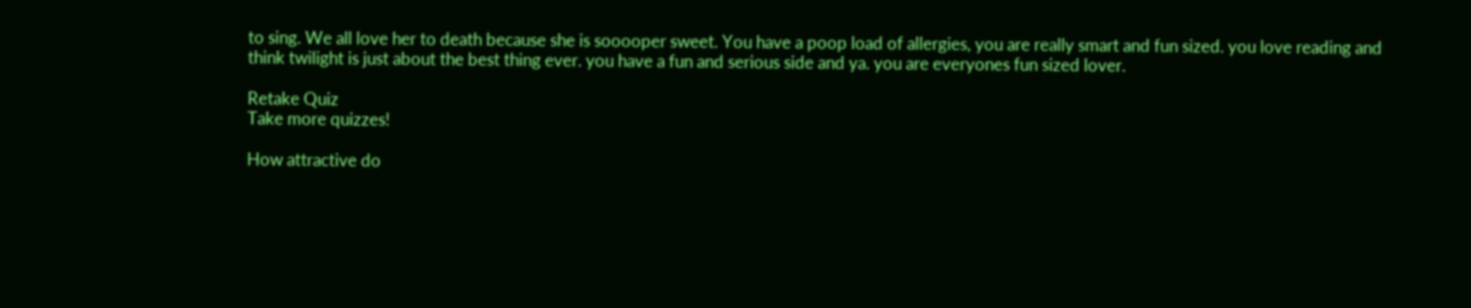to sing. We all love her to death because she is sooooper sweet. You have a poop load of allergies, you are really smart and fun sized. you love reading and think twilight is just about the best thing ever. you have a fun and serious side and ya. you are everyones fun sized lover.

Retake Quiz
Take more quizzes!

How attractive do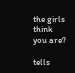the girls think you are?

tells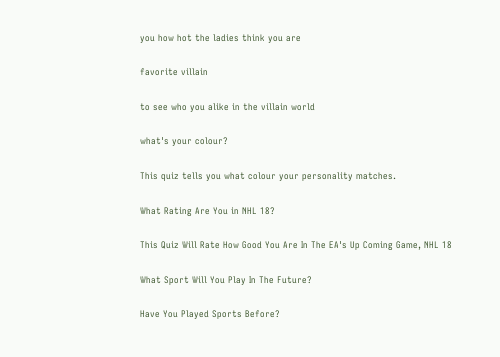you how hot the ladies think you are

favorite villain

to see who you alike in the villain world

what's your colour?

This quiz tells you what colour your personality matches.

What Rating Are You in NHL 18?

This Quiz Will Rate How Good You Are In The EA's Up Coming Game, NHL 18

What Sport Will You Play In The Future?

Have You Played Sports Before?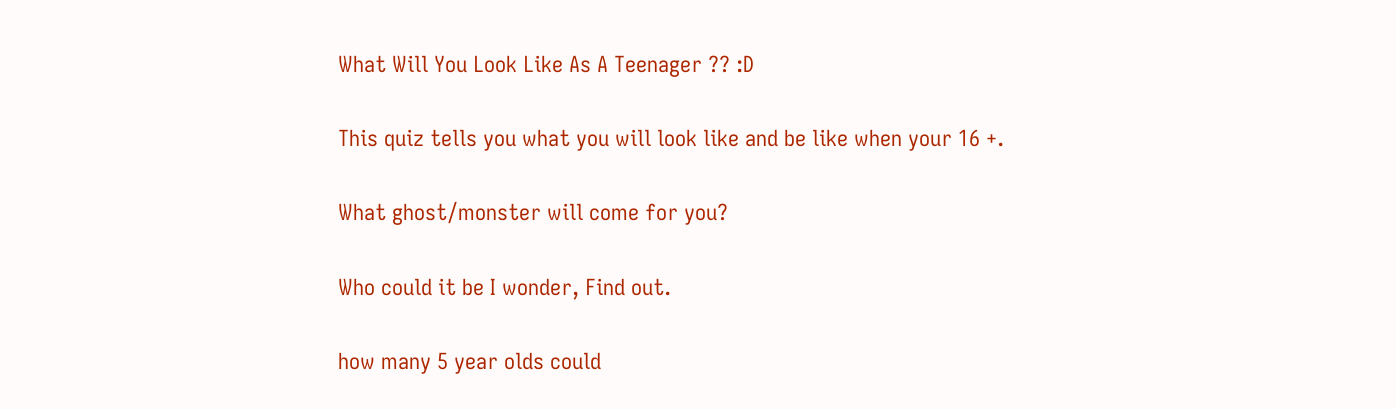What Will You Look Like As A Teenager ?? :D

This quiz tells you what you will look like and be like when your 16 +.

What ghost/monster will come for you?

Who could it be I wonder, Find out.

how many 5 year olds could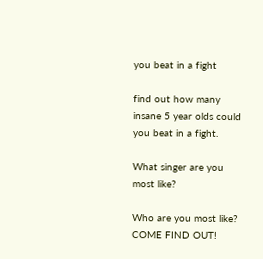you beat in a fight

find out how many insane 5 year olds could you beat in a fight.

What singer are you most like?

Who are you most like? COME FIND OUT!